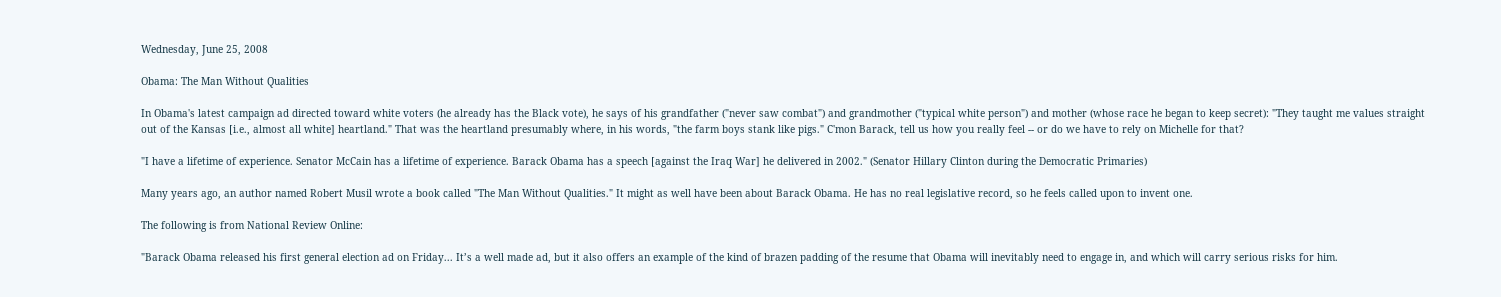Wednesday, June 25, 2008

Obama: The Man Without Qualities

In Obama's latest campaign ad directed toward white voters (he already has the Black vote), he says of his grandfather ("never saw combat") and grandmother ("typical white person") and mother (whose race he began to keep secret): "They taught me values straight out of the Kansas [i.e., almost all white] heartland." That was the heartland presumably where, in his words, "the farm boys stank like pigs." C'mon Barack, tell us how you really feel -- or do we have to rely on Michelle for that?

"I have a lifetime of experience. Senator McCain has a lifetime of experience. Barack Obama has a speech [against the Iraq War] he delivered in 2002." (Senator Hillary Clinton during the Democratic Primaries)

Many years ago, an author named Robert Musil wrote a book called "The Man Without Qualities." It might as well have been about Barack Obama. He has no real legislative record, so he feels called upon to invent one.

The following is from National Review Online:

"Barack Obama released his first general election ad on Friday... It’s a well made ad, but it also offers an example of the kind of brazen padding of the resume that Obama will inevitably need to engage in, and which will carry serious risks for him.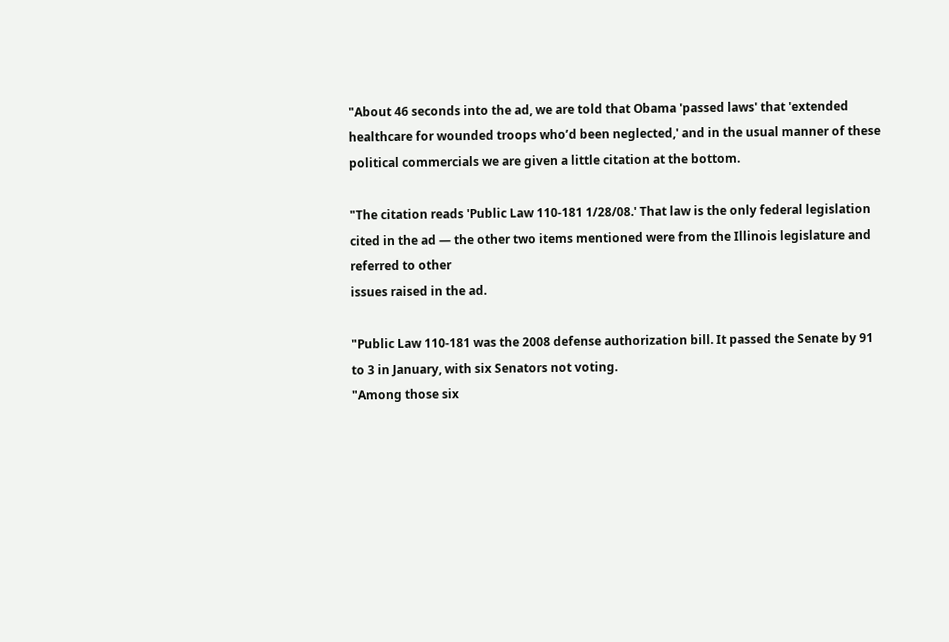"About 46 seconds into the ad, we are told that Obama 'passed laws' that 'extended healthcare for wounded troops who’d been neglected,' and in the usual manner of these political commercials we are given a little citation at the bottom.

"The citation reads 'Public Law 110-181 1/28/08.' That law is the only federal legislation cited in the ad — the other two items mentioned were from the Illinois legislature and referred to other
issues raised in the ad.

"Public Law 110-181 was the 2008 defense authorization bill. It passed the Senate by 91 to 3 in January, with six Senators not voting.
"Among those six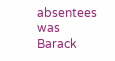absentees was Barack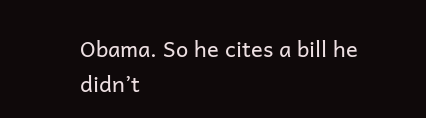Obama. So he cites a bill he didn’t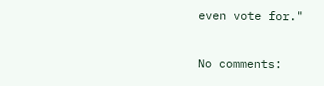even vote for."

No comments: